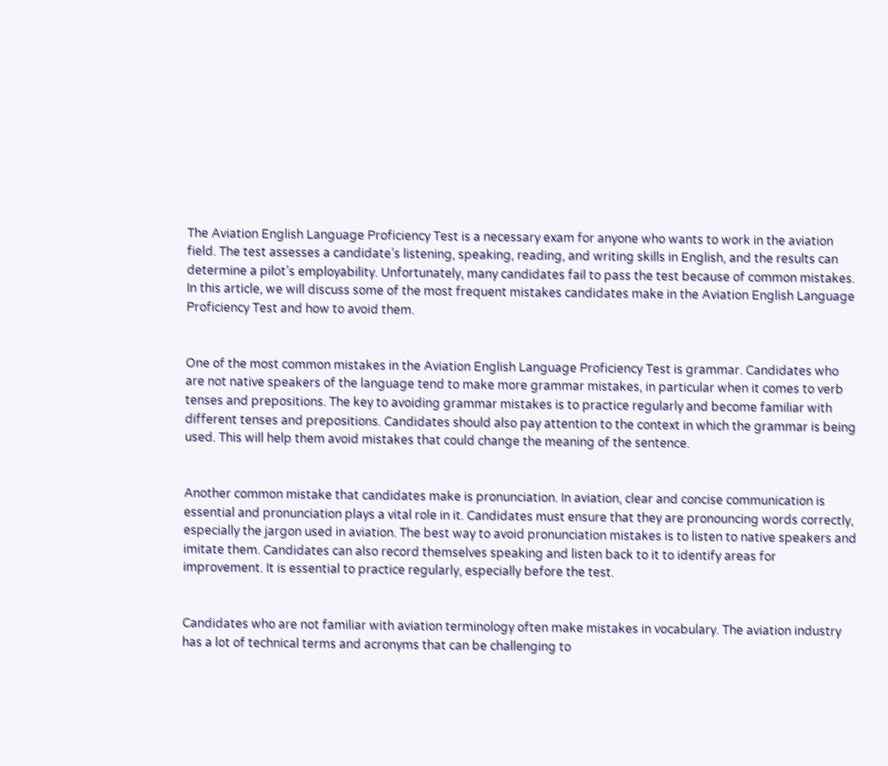The Aviation English Language Proficiency Test is a necessary exam for anyone who wants to work in the aviation field. The test assesses a candidate’s listening, speaking, reading, and writing skills in English, and the results can determine a pilot’s employability. Unfortunately, many candidates fail to pass the test because of common mistakes. In this article, we will discuss some of the most frequent mistakes candidates make in the Aviation English Language Proficiency Test and how to avoid them.


One of the most common mistakes in the Aviation English Language Proficiency Test is grammar. Candidates who are not native speakers of the language tend to make more grammar mistakes, in particular when it comes to verb tenses and prepositions. The key to avoiding grammar mistakes is to practice regularly and become familiar with different tenses and prepositions. Candidates should also pay attention to the context in which the grammar is being used. This will help them avoid mistakes that could change the meaning of the sentence.


Another common mistake that candidates make is pronunciation. In aviation, clear and concise communication is essential and pronunciation plays a vital role in it. Candidates must ensure that they are pronouncing words correctly, especially the jargon used in aviation. The best way to avoid pronunciation mistakes is to listen to native speakers and imitate them. Candidates can also record themselves speaking and listen back to it to identify areas for improvement. It is essential to practice regularly, especially before the test.


Candidates who are not familiar with aviation terminology often make mistakes in vocabulary. The aviation industry has a lot of technical terms and acronyms that can be challenging to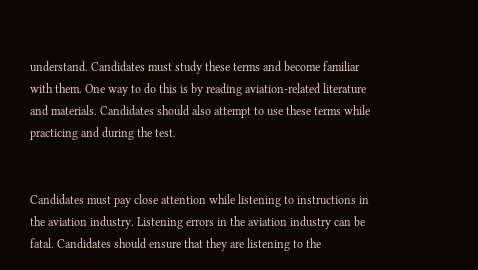understand. Candidates must study these terms and become familiar with them. One way to do this is by reading aviation-related literature and materials. Candidates should also attempt to use these terms while practicing and during the test.


Candidates must pay close attention while listening to instructions in the aviation industry. Listening errors in the aviation industry can be fatal. Candidates should ensure that they are listening to the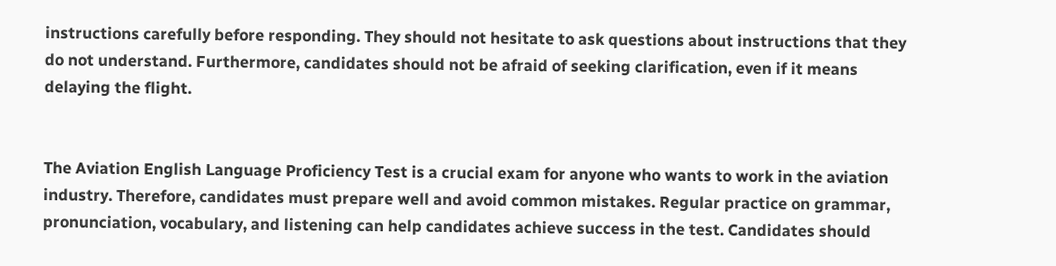instructions carefully before responding. They should not hesitate to ask questions about instructions that they do not understand. Furthermore, candidates should not be afraid of seeking clarification, even if it means delaying the flight.


The Aviation English Language Proficiency Test is a crucial exam for anyone who wants to work in the aviation industry. Therefore, candidates must prepare well and avoid common mistakes. Regular practice on grammar, pronunciation, vocabulary, and listening can help candidates achieve success in the test. Candidates should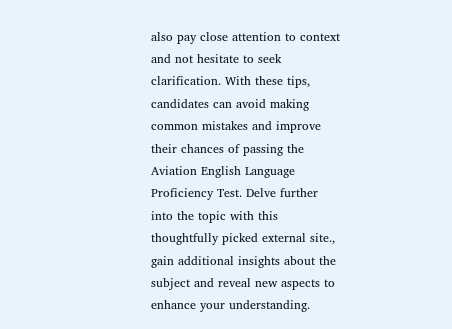also pay close attention to context and not hesitate to seek clarification. With these tips, candidates can avoid making common mistakes and improve their chances of passing the Aviation English Language Proficiency Test. Delve further into the topic with this thoughtfully picked external site., gain additional insights about the subject and reveal new aspects to enhance your understanding.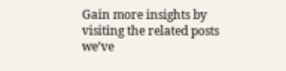Gain more insights by visiting the related posts we’ve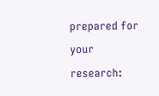prepared for your research: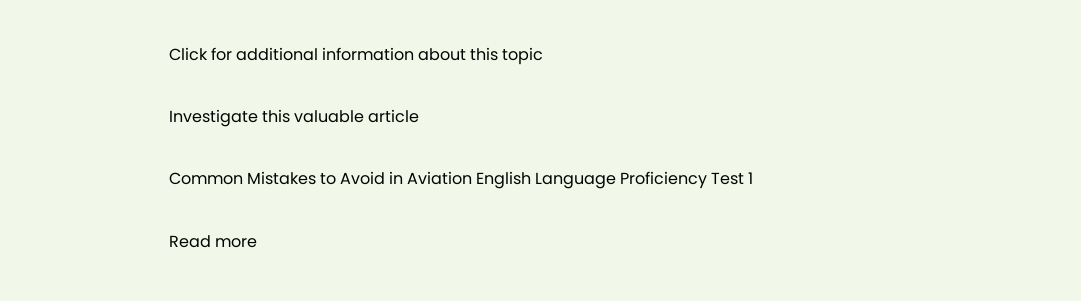Click for additional information about this topic

Investigate this valuable article

Common Mistakes to Avoid in Aviation English Language Proficiency Test 1

Read more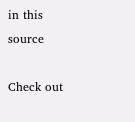in this source

Check out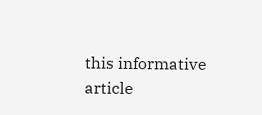this informative article